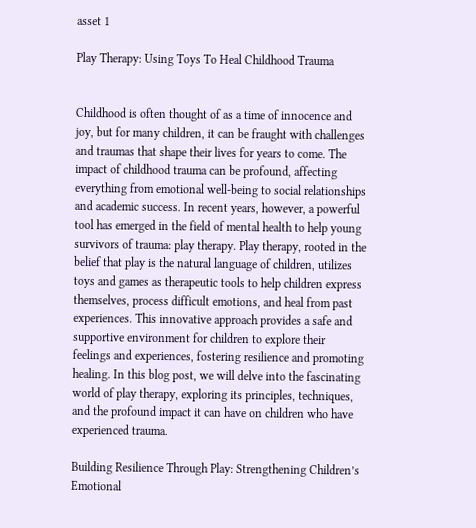asset 1

Play Therapy: Using Toys To Heal Childhood Trauma


Childhood is often thought of as a time of innocence and joy, but for many children, it can be fraught with challenges and traumas that shape their lives for years to come. The impact of childhood trauma can be profound, affecting everything from emotional well-being to social relationships and academic success. In recent years, however, a powerful tool has emerged in the field of mental health to help young survivors of trauma: play therapy. Play therapy, rooted in the belief that play is the natural language of children, utilizes toys and games as therapeutic tools to help children express themselves, process difficult emotions, and heal from past experiences. This innovative approach provides a safe and supportive environment for children to explore their feelings and experiences, fostering resilience and promoting healing. In this blog post, we will delve into the fascinating world of play therapy, exploring its principles, techniques, and the profound impact it can have on children who have experienced trauma.

Building Resilience Through Play: Strengthening Children’s Emotional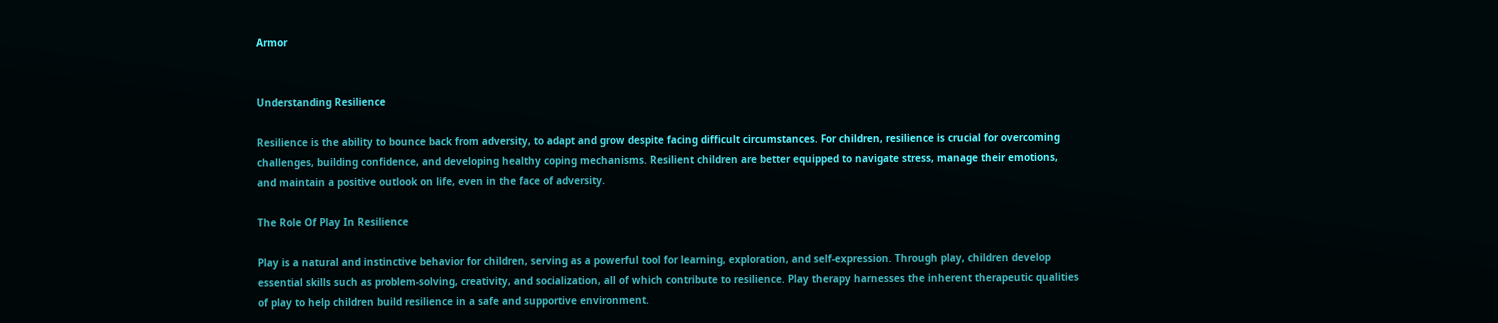Armor


Understanding Resilience

Resilience is the ability to bounce back from adversity, to adapt and grow despite facing difficult circumstances. For children, resilience is crucial for overcoming challenges, building confidence, and developing healthy coping mechanisms. Resilient children are better equipped to navigate stress, manage their emotions, and maintain a positive outlook on life, even in the face of adversity.

The Role Of Play In Resilience

Play is a natural and instinctive behavior for children, serving as a powerful tool for learning, exploration, and self-expression. Through play, children develop essential skills such as problem-solving, creativity, and socialization, all of which contribute to resilience. Play therapy harnesses the inherent therapeutic qualities of play to help children build resilience in a safe and supportive environment.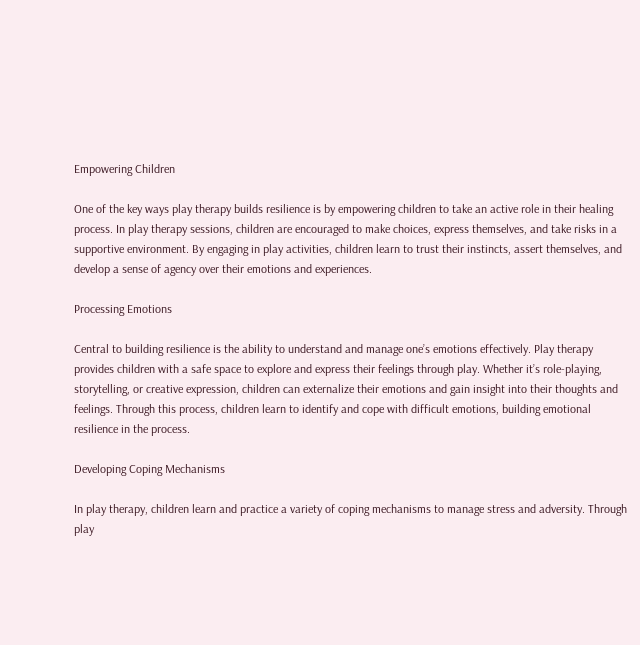Empowering Children

One of the key ways play therapy builds resilience is by empowering children to take an active role in their healing process. In play therapy sessions, children are encouraged to make choices, express themselves, and take risks in a supportive environment. By engaging in play activities, children learn to trust their instincts, assert themselves, and develop a sense of agency over their emotions and experiences.

Processing Emotions

Central to building resilience is the ability to understand and manage one’s emotions effectively. Play therapy provides children with a safe space to explore and express their feelings through play. Whether it’s role-playing, storytelling, or creative expression, children can externalize their emotions and gain insight into their thoughts and feelings. Through this process, children learn to identify and cope with difficult emotions, building emotional resilience in the process.

Developing Coping Mechanisms

In play therapy, children learn and practice a variety of coping mechanisms to manage stress and adversity. Through play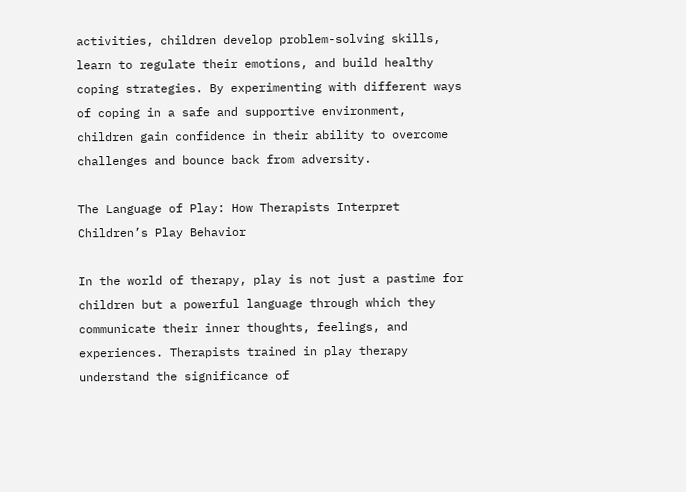activities, children develop problem-solving skills, learn to regulate their emotions, and build healthy coping strategies. By experimenting with different ways of coping in a safe and supportive environment, children gain confidence in their ability to overcome challenges and bounce back from adversity.

The Language of Play: How Therapists Interpret Children’s Play Behavior

In the world of therapy, play is not just a pastime for children but a powerful language through which they communicate their inner thoughts, feelings, and experiences. Therapists trained in play therapy understand the significance of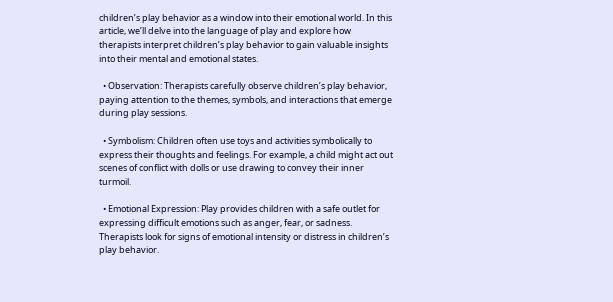children’s play behavior as a window into their emotional world. In this article, we’ll delve into the language of play and explore how therapists interpret children’s play behavior to gain valuable insights into their mental and emotional states.

  • Observation: Therapists carefully observe children’s play behavior, paying attention to the themes, symbols, and interactions that emerge during play sessions.

  • Symbolism: Children often use toys and activities symbolically to express their thoughts and feelings. For example, a child might act out scenes of conflict with dolls or use drawing to convey their inner turmoil.

  • Emotional Expression: Play provides children with a safe outlet for expressing difficult emotions such as anger, fear, or sadness. Therapists look for signs of emotional intensity or distress in children’s play behavior.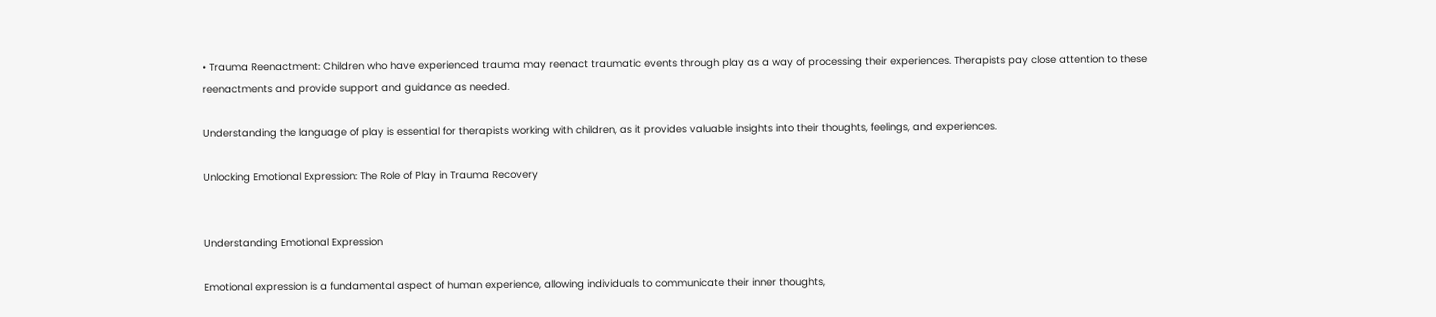• Trauma Reenactment: Children who have experienced trauma may reenact traumatic events through play as a way of processing their experiences. Therapists pay close attention to these reenactments and provide support and guidance as needed.

Understanding the language of play is essential for therapists working with children, as it provides valuable insights into their thoughts, feelings, and experiences.

Unlocking Emotional Expression: The Role of Play in Trauma Recovery


Understanding Emotional Expression

Emotional expression is a fundamental aspect of human experience, allowing individuals to communicate their inner thoughts,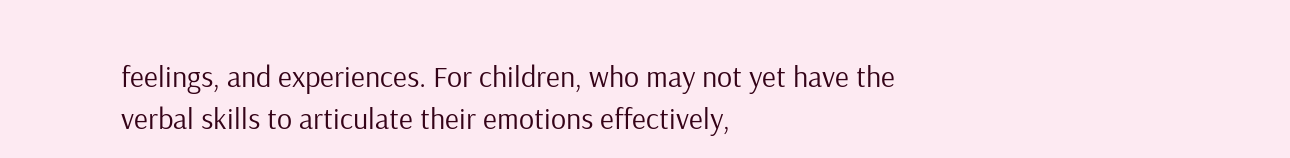feelings, and experiences. For children, who may not yet have the verbal skills to articulate their emotions effectively,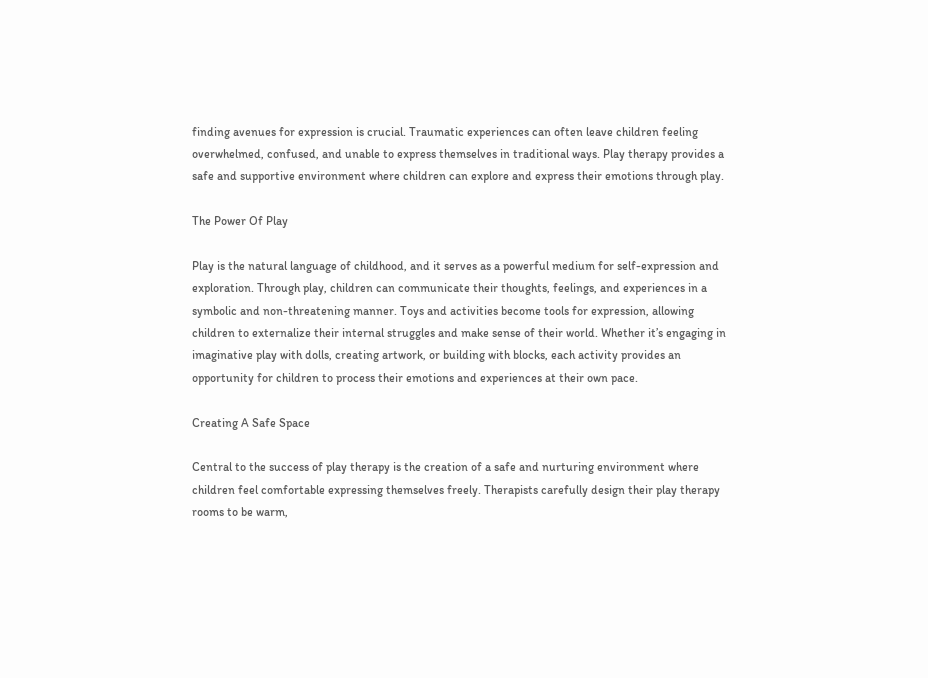finding avenues for expression is crucial. Traumatic experiences can often leave children feeling overwhelmed, confused, and unable to express themselves in traditional ways. Play therapy provides a safe and supportive environment where children can explore and express their emotions through play.

The Power Of Play

Play is the natural language of childhood, and it serves as a powerful medium for self-expression and exploration. Through play, children can communicate their thoughts, feelings, and experiences in a symbolic and non-threatening manner. Toys and activities become tools for expression, allowing children to externalize their internal struggles and make sense of their world. Whether it’s engaging in imaginative play with dolls, creating artwork, or building with blocks, each activity provides an opportunity for children to process their emotions and experiences at their own pace.

Creating A Safe Space

Central to the success of play therapy is the creation of a safe and nurturing environment where children feel comfortable expressing themselves freely. Therapists carefully design their play therapy rooms to be warm,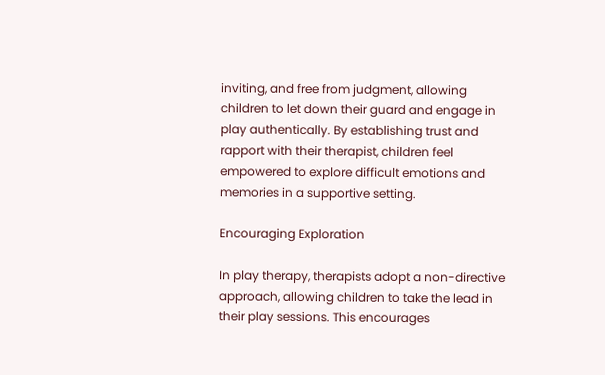inviting, and free from judgment, allowing children to let down their guard and engage in play authentically. By establishing trust and rapport with their therapist, children feel empowered to explore difficult emotions and memories in a supportive setting.

Encouraging Exploration

In play therapy, therapists adopt a non-directive approach, allowing children to take the lead in their play sessions. This encourages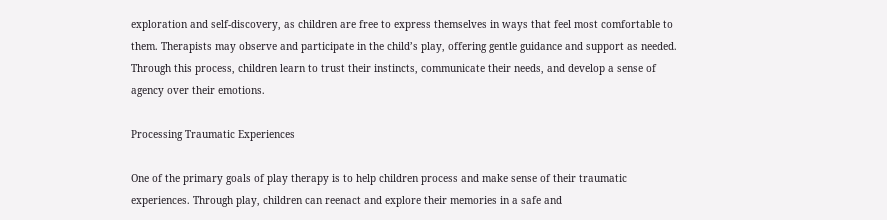exploration and self-discovery, as children are free to express themselves in ways that feel most comfortable to them. Therapists may observe and participate in the child’s play, offering gentle guidance and support as needed. Through this process, children learn to trust their instincts, communicate their needs, and develop a sense of agency over their emotions.

Processing Traumatic Experiences

One of the primary goals of play therapy is to help children process and make sense of their traumatic experiences. Through play, children can reenact and explore their memories in a safe and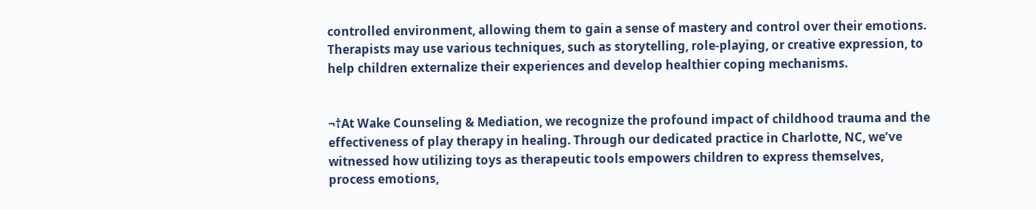controlled environment, allowing them to gain a sense of mastery and control over their emotions. Therapists may use various techniques, such as storytelling, role-playing, or creative expression, to help children externalize their experiences and develop healthier coping mechanisms.


¬†At Wake Counseling & Mediation, we recognize the profound impact of childhood trauma and the effectiveness of play therapy in healing. Through our dedicated practice in Charlotte, NC, we’ve witnessed how utilizing toys as therapeutic tools empowers children to express themselves, process emotions,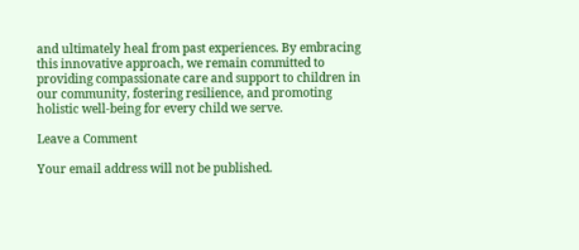and ultimately heal from past experiences. By embracing this innovative approach, we remain committed to providing compassionate care and support to children in our community, fostering resilience, and promoting holistic well-being for every child we serve.

Leave a Comment

Your email address will not be published.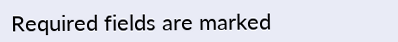Required fields are marked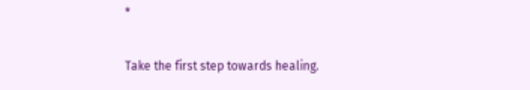*

Take the first step towards healing.